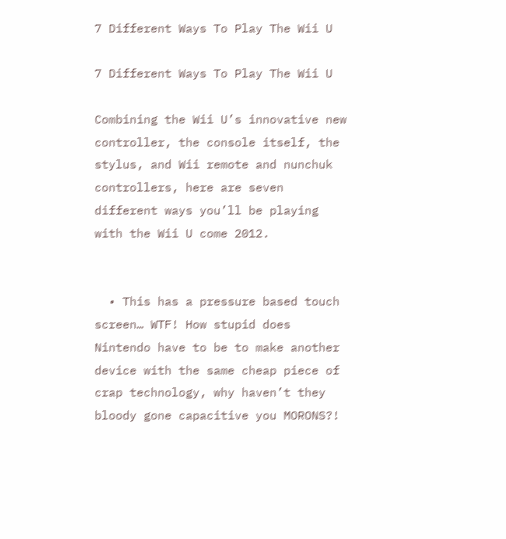7 Different Ways To Play The Wii U

7 Different Ways To Play The Wii U

Combining the Wii U’s innovative new controller, the console itself, the stylus, and Wii remote and nunchuk controllers, here are seven different ways you’ll be playing with the Wii U come 2012.


  • This has a pressure based touch screen… WTF! How stupid does Nintendo have to be to make another device with the same cheap piece of crap technology, why haven’t they bloody gone capacitive you MORONS?!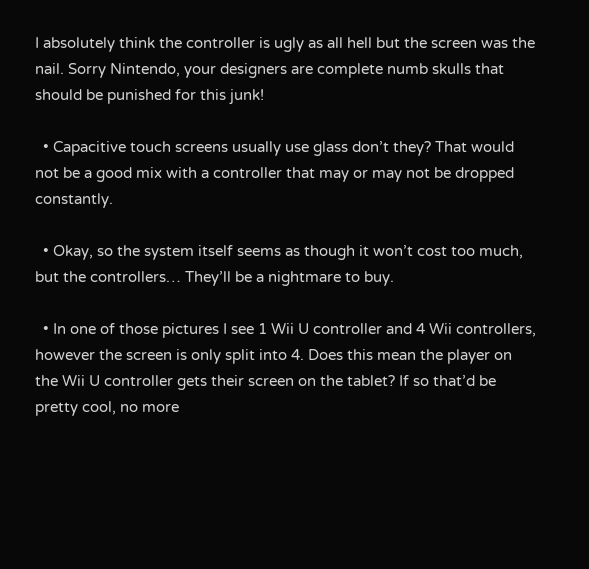I absolutely think the controller is ugly as all hell but the screen was the nail. Sorry Nintendo, your designers are complete numb skulls that should be punished for this junk!

  • Capacitive touch screens usually use glass don’t they? That would not be a good mix with a controller that may or may not be dropped constantly.

  • Okay, so the system itself seems as though it won’t cost too much, but the controllers… They’ll be a nightmare to buy.

  • In one of those pictures I see 1 Wii U controller and 4 Wii controllers, however the screen is only split into 4. Does this mean the player on the Wii U controller gets their screen on the tablet? If so that’d be pretty cool, no more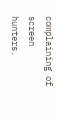complaining of screen hunters.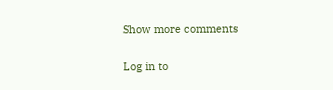Show more comments

Log in to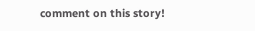comment on this story!